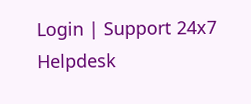Login | Support 24x7 Helpdesk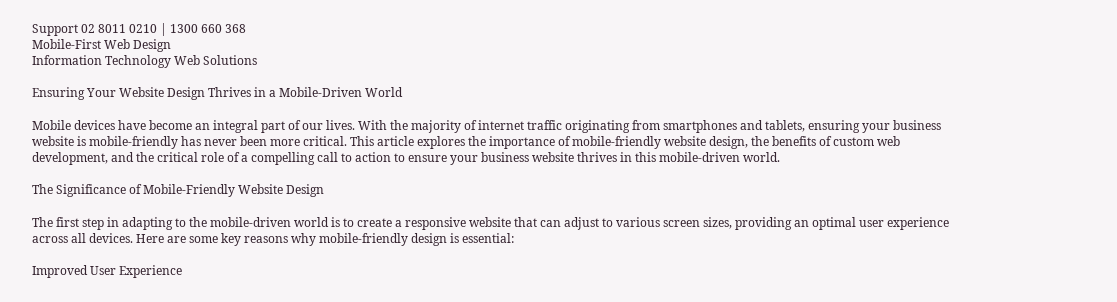Support 02 8011 0210 | 1300 660 368
Mobile-First Web Design
Information Technology Web Solutions

Ensuring Your Website Design Thrives in a Mobile-Driven World

Mobile devices have become an integral part of our lives. With the majority of internet traffic originating from smartphones and tablets, ensuring your business website is mobile-friendly has never been more critical. This article explores the importance of mobile-friendly website design, the benefits of custom web development, and the critical role of a compelling call to action to ensure your business website thrives in this mobile-driven world.

The Significance of Mobile-Friendly Website Design

The first step in adapting to the mobile-driven world is to create a responsive website that can adjust to various screen sizes, providing an optimal user experience across all devices. Here are some key reasons why mobile-friendly design is essential:

Improved User Experience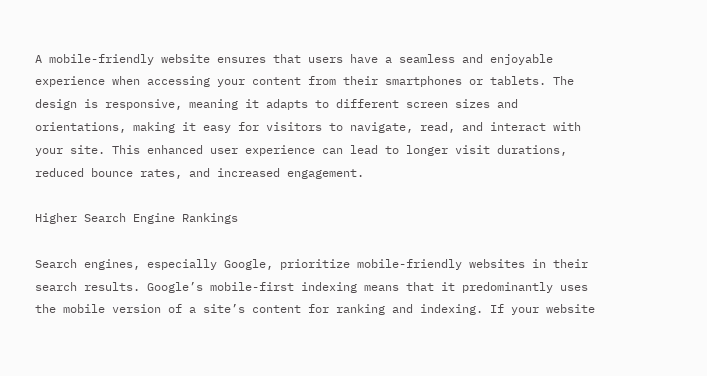A mobile-friendly website ensures that users have a seamless and enjoyable experience when accessing your content from their smartphones or tablets. The design is responsive, meaning it adapts to different screen sizes and orientations, making it easy for visitors to navigate, read, and interact with your site. This enhanced user experience can lead to longer visit durations, reduced bounce rates, and increased engagement.

Higher Search Engine Rankings

Search engines, especially Google, prioritize mobile-friendly websites in their search results. Google’s mobile-first indexing means that it predominantly uses the mobile version of a site’s content for ranking and indexing. If your website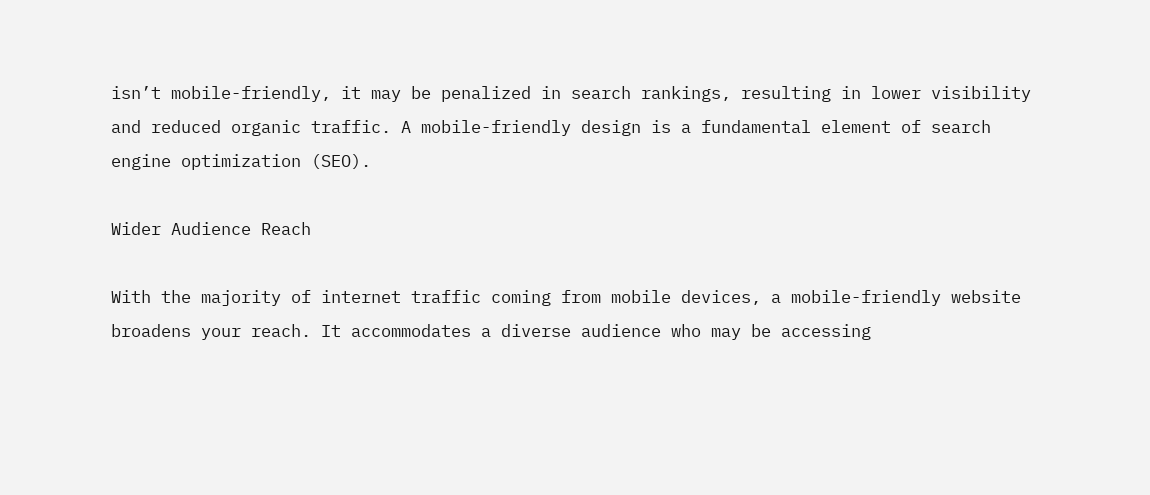isn’t mobile-friendly, it may be penalized in search rankings, resulting in lower visibility and reduced organic traffic. A mobile-friendly design is a fundamental element of search engine optimization (SEO).

Wider Audience Reach

With the majority of internet traffic coming from mobile devices, a mobile-friendly website broadens your reach. It accommodates a diverse audience who may be accessing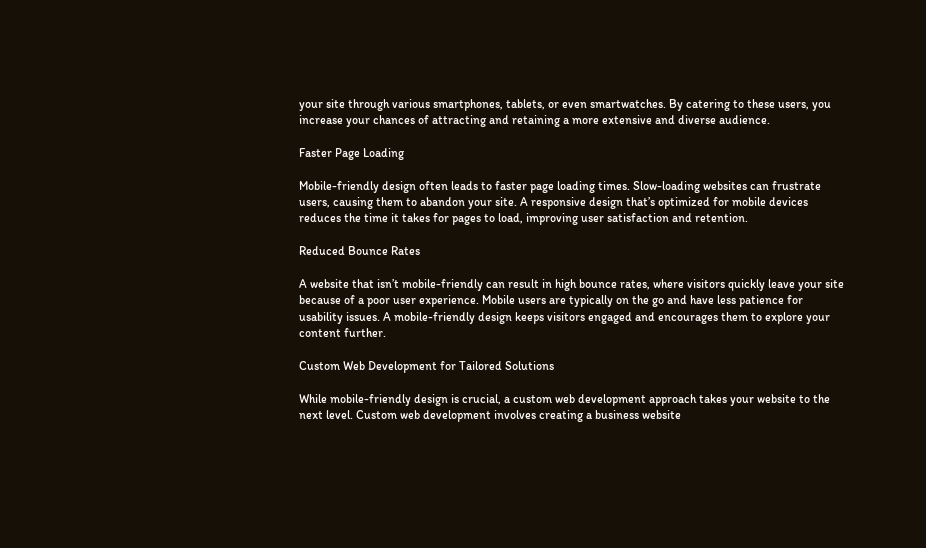your site through various smartphones, tablets, or even smartwatches. By catering to these users, you increase your chances of attracting and retaining a more extensive and diverse audience.

Faster Page Loading

Mobile-friendly design often leads to faster page loading times. Slow-loading websites can frustrate users, causing them to abandon your site. A responsive design that’s optimized for mobile devices reduces the time it takes for pages to load, improving user satisfaction and retention.

Reduced Bounce Rates

A website that isn’t mobile-friendly can result in high bounce rates, where visitors quickly leave your site because of a poor user experience. Mobile users are typically on the go and have less patience for usability issues. A mobile-friendly design keeps visitors engaged and encourages them to explore your content further.

Custom Web Development for Tailored Solutions

While mobile-friendly design is crucial, a custom web development approach takes your website to the next level. Custom web development involves creating a business website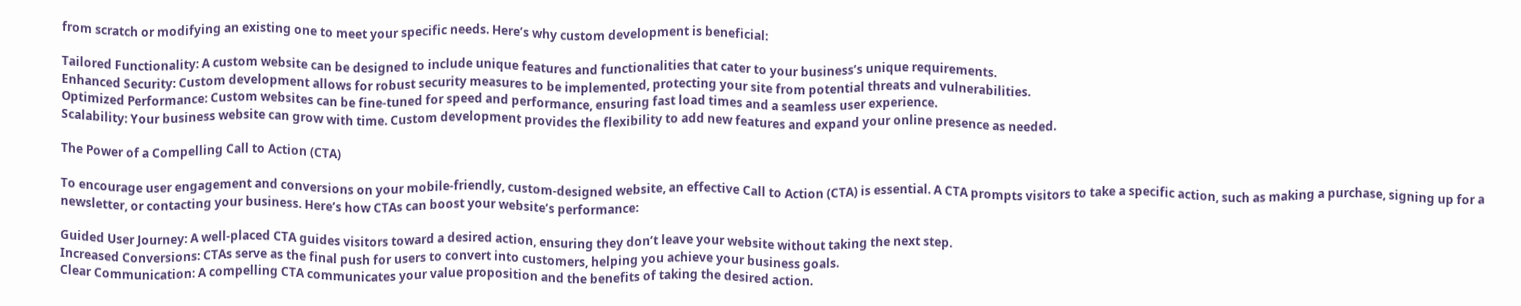from scratch or modifying an existing one to meet your specific needs. Here’s why custom development is beneficial:

Tailored Functionality: A custom website can be designed to include unique features and functionalities that cater to your business’s unique requirements.
Enhanced Security: Custom development allows for robust security measures to be implemented, protecting your site from potential threats and vulnerabilities.
Optimized Performance: Custom websites can be fine-tuned for speed and performance, ensuring fast load times and a seamless user experience.
Scalability: Your business website can grow with time. Custom development provides the flexibility to add new features and expand your online presence as needed.

The Power of a Compelling Call to Action (CTA)

To encourage user engagement and conversions on your mobile-friendly, custom-designed website, an effective Call to Action (CTA) is essential. A CTA prompts visitors to take a specific action, such as making a purchase, signing up for a newsletter, or contacting your business. Here’s how CTAs can boost your website’s performance:

Guided User Journey: A well-placed CTA guides visitors toward a desired action, ensuring they don’t leave your website without taking the next step.
Increased Conversions: CTAs serve as the final push for users to convert into customers, helping you achieve your business goals.
Clear Communication: A compelling CTA communicates your value proposition and the benefits of taking the desired action.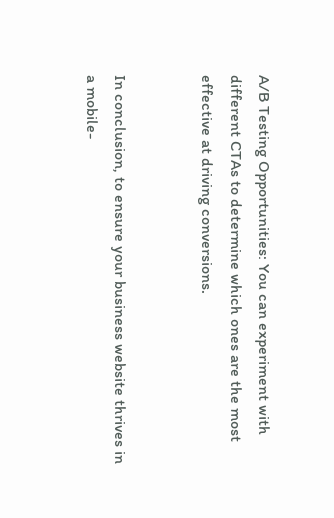A/B Testing Opportunities: You can experiment with different CTAs to determine which ones are the most effective at driving conversions.


In conclusion, to ensure your business website thrives in a mobile-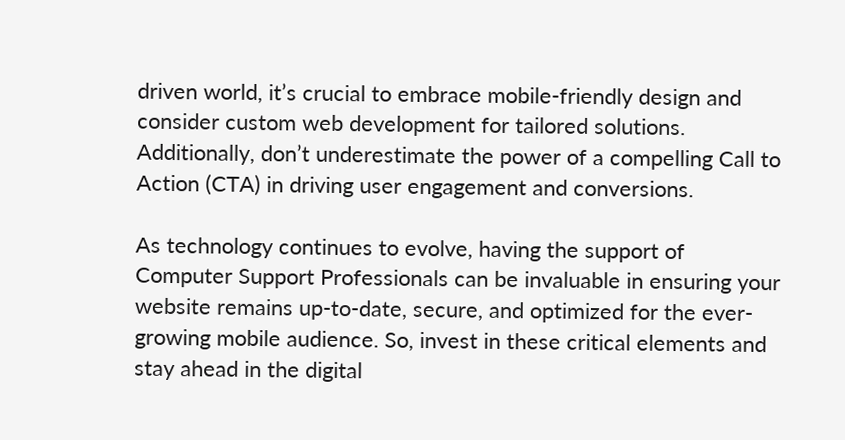driven world, it’s crucial to embrace mobile-friendly design and consider custom web development for tailored solutions. Additionally, don’t underestimate the power of a compelling Call to Action (CTA) in driving user engagement and conversions.

As technology continues to evolve, having the support of Computer Support Professionals can be invaluable in ensuring your website remains up-to-date, secure, and optimized for the ever-growing mobile audience. So, invest in these critical elements and stay ahead in the digital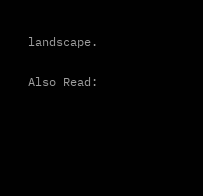landscape.

Also Read: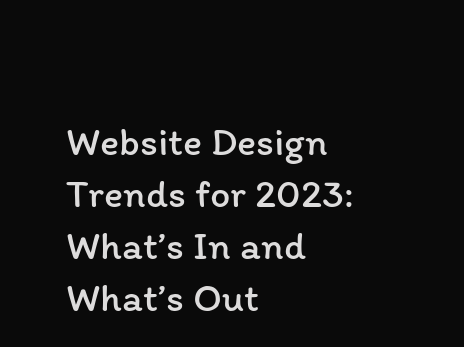Website Design Trends for 2023: What’s In and What’s Out